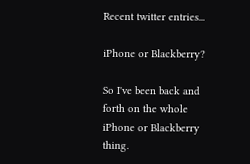Recent twitter entries...

iPhone or Blackberry?

So I've been back and forth on the whole iPhone or Blackberry thing.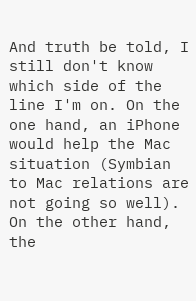And truth be told, I still don't know which side of the line I'm on. On the one hand, an iPhone would help the Mac situation (Symbian to Mac relations are not going so well). On the other hand, the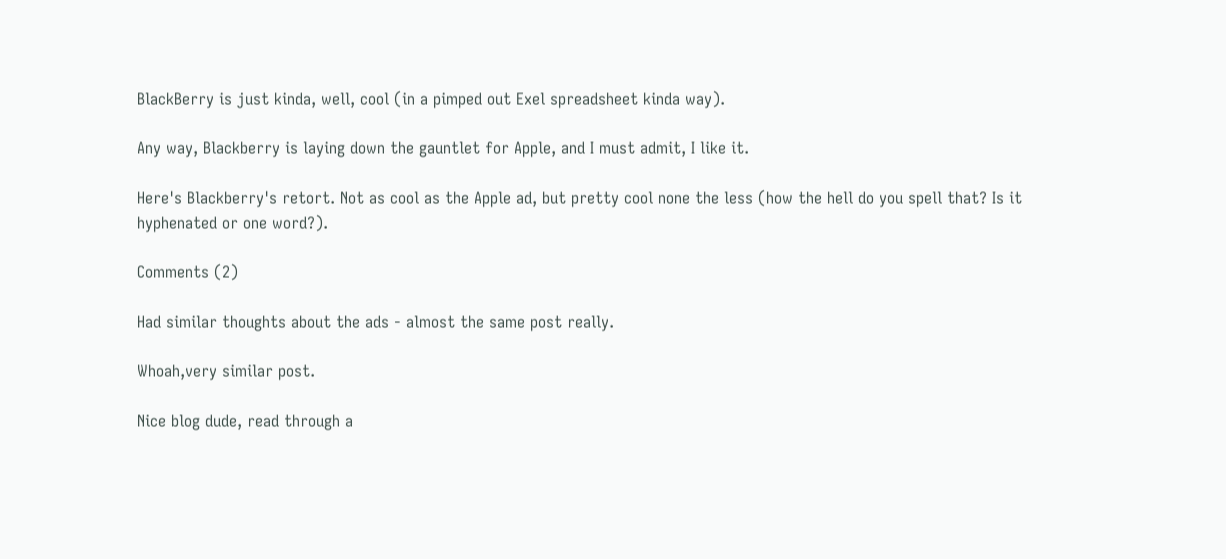BlackBerry is just kinda, well, cool (in a pimped out Exel spreadsheet kinda way).

Any way, Blackberry is laying down the gauntlet for Apple, and I must admit, I like it.

Here's Blackberry's retort. Not as cool as the Apple ad, but pretty cool none the less (how the hell do you spell that? Is it hyphenated or one word?).

Comments (2)

Had similar thoughts about the ads - almost the same post really.

Whoah,very similar post.

Nice blog dude, read through a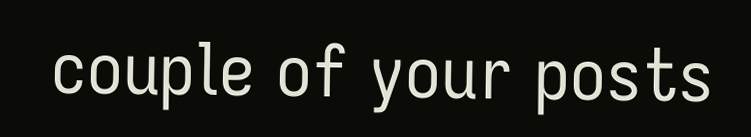couple of your posts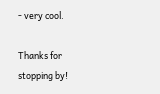- very cool.

Thanks for stopping by!